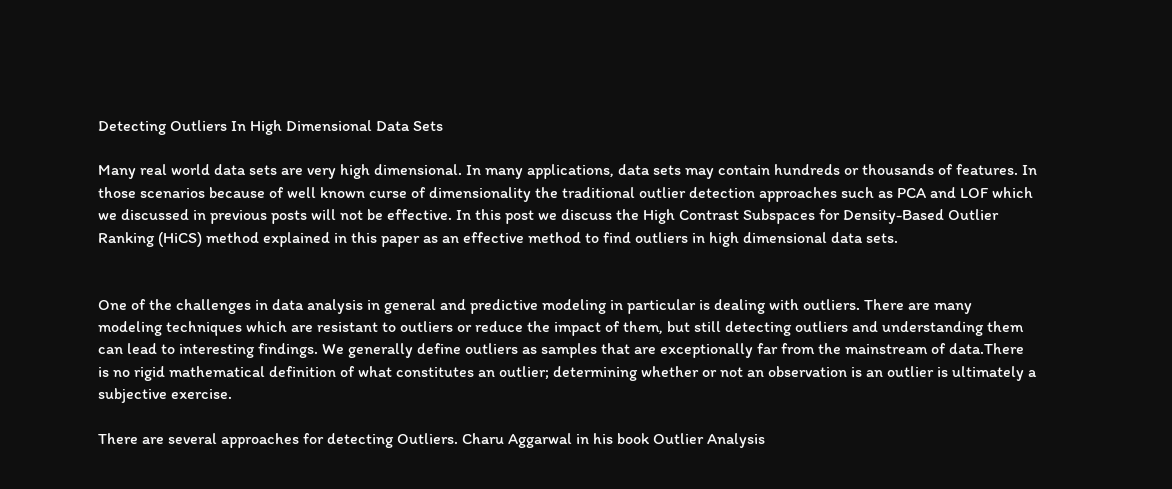Detecting Outliers In High Dimensional Data Sets

Many real world data sets are very high dimensional. In many applications, data sets may contain hundreds or thousands of features. In those scenarios because of well known curse of dimensionality the traditional outlier detection approaches such as PCA and LOF which we discussed in previous posts will not be effective. In this post we discuss the High Contrast Subspaces for Density-Based Outlier Ranking (HiCS) method explained in this paper as an effective method to find outliers in high dimensional data sets.


One of the challenges in data analysis in general and predictive modeling in particular is dealing with outliers. There are many modeling techniques which are resistant to outliers or reduce the impact of them, but still detecting outliers and understanding them can lead to interesting findings. We generally define outliers as samples that are exceptionally far from the mainstream of data.There is no rigid mathematical definition of what constitutes an outlier; determining whether or not an observation is an outlier is ultimately a subjective exercise.

There are several approaches for detecting Outliers. Charu Aggarwal in his book Outlier Analysis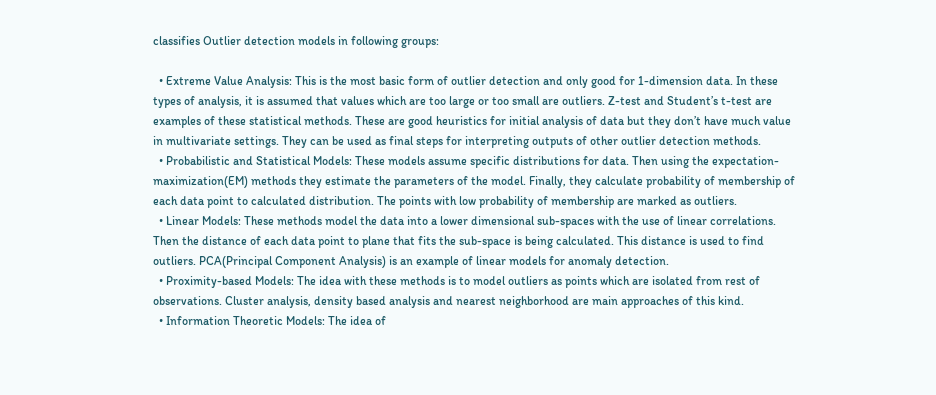classifies Outlier detection models in following groups:

  • Extreme Value Analysis: This is the most basic form of outlier detection and only good for 1-dimension data. In these types of analysis, it is assumed that values which are too large or too small are outliers. Z-test and Student’s t-test are examples of these statistical methods. These are good heuristics for initial analysis of data but they don’t have much value in multivariate settings. They can be used as final steps for interpreting outputs of other outlier detection methods.
  • Probabilistic and Statistical Models: These models assume specific distributions for data. Then using the expectation-maximization(EM) methods they estimate the parameters of the model. Finally, they calculate probability of membership of each data point to calculated distribution. The points with low probability of membership are marked as outliers.
  • Linear Models: These methods model the data into a lower dimensional sub-spaces with the use of linear correlations. Then the distance of each data point to plane that fits the sub-space is being calculated. This distance is used to find outliers. PCA(Principal Component Analysis) is an example of linear models for anomaly detection.
  • Proximity-based Models: The idea with these methods is to model outliers as points which are isolated from rest of observations. Cluster analysis, density based analysis and nearest neighborhood are main approaches of this kind.
  • Information Theoretic Models: The idea of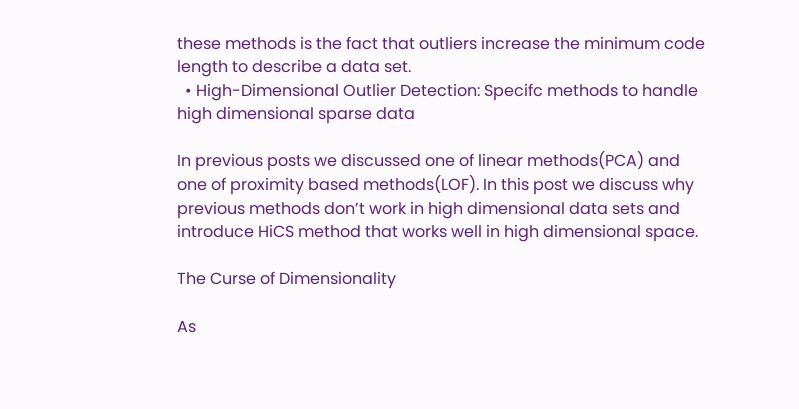these methods is the fact that outliers increase the minimum code length to describe a data set.
  • High-Dimensional Outlier Detection: Specifc methods to handle high dimensional sparse data

In previous posts we discussed one of linear methods(PCA) and one of proximity based methods(LOF). In this post we discuss why previous methods don’t work in high dimensional data sets and introduce HiCS method that works well in high dimensional space.

The Curse of Dimensionality

As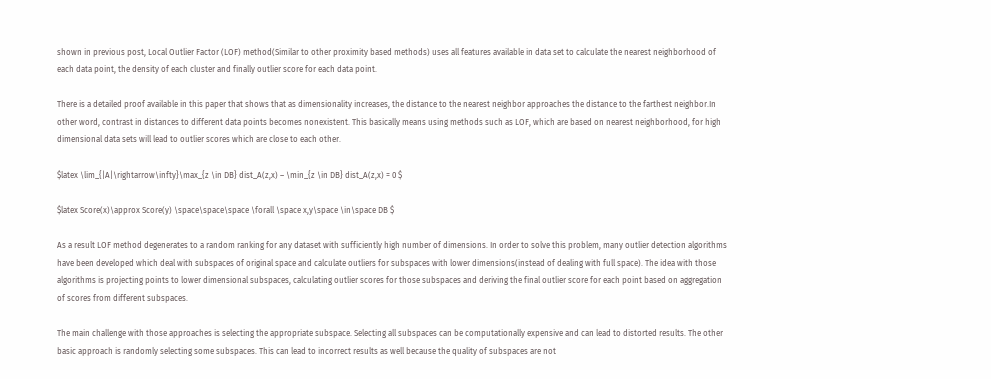shown in previous post, Local Outlier Factor (LOF) method(Similar to other proximity based methods) uses all features available in data set to calculate the nearest neighborhood of each data point, the density of each cluster and finally outlier score for each data point.

There is a detailed proof available in this paper that shows that as dimensionality increases, the distance to the nearest neighbor approaches the distance to the farthest neighbor.In other word, contrast in distances to different data points becomes nonexistent. This basically means using methods such as LOF, which are based on nearest neighborhood, for high dimensional data sets will lead to outlier scores which are close to each other.

$latex \lim_{|A|\rightarrow\infty}\max_{z \in DB} dist_A(z,x) – \min_{z \in DB} dist_A(z,x) = 0 $

$latex Score(x)\approx Score(y) \space\space\space \forall \space x,y\space \in\space DB $

As a result LOF method degenerates to a random ranking for any dataset with sufficiently high number of dimensions. In order to solve this problem, many outlier detection algorithms have been developed which deal with subspaces of original space and calculate outliers for subspaces with lower dimensions(instead of dealing with full space). The idea with those algorithms is projecting points to lower dimensional subspaces, calculating outlier scores for those subspaces and deriving the final outlier score for each point based on aggregation of scores from different subspaces.

The main challenge with those approaches is selecting the appropriate subspace. Selecting all subspaces can be computationally expensive and can lead to distorted results. The other basic approach is randomly selecting some subspaces. This can lead to incorrect results as well because the quality of subspaces are not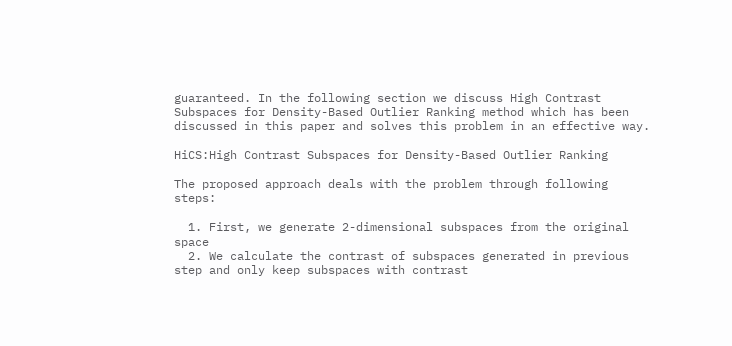guaranteed. In the following section we discuss High Contrast Subspaces for Density-Based Outlier Ranking method which has been discussed in this paper and solves this problem in an effective way.

HiCS:High Contrast Subspaces for Density-Based Outlier Ranking

The proposed approach deals with the problem through following steps:

  1. First, we generate 2-dimensional subspaces from the original space
  2. We calculate the contrast of subspaces generated in previous step and only keep subspaces with contrast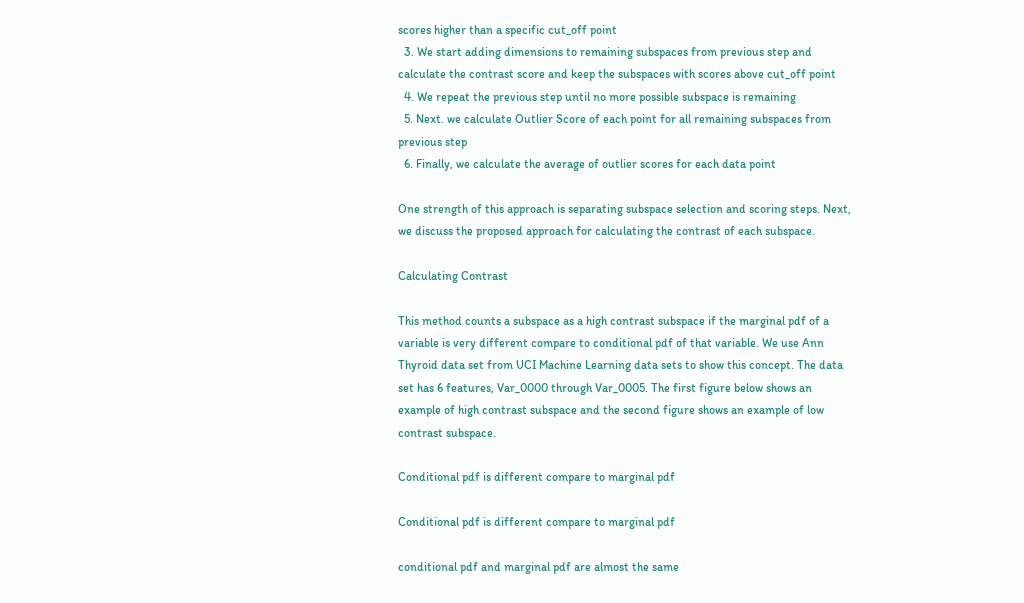scores higher than a specific cut_off point
  3. We start adding dimensions to remaining subspaces from previous step and calculate the contrast score and keep the subspaces with scores above cut_off point
  4. We repeat the previous step until no more possible subspace is remaining
  5. Next. we calculate Outlier Score of each point for all remaining subspaces from previous step
  6. Finally, we calculate the average of outlier scores for each data point

One strength of this approach is separating subspace selection and scoring steps. Next, we discuss the proposed approach for calculating the contrast of each subspace.

Calculating Contrast

This method counts a subspace as a high contrast subspace if the marginal pdf of a variable is very different compare to conditional pdf of that variable. We use Ann Thyroid data set from UCI Machine Learning data sets to show this concept. The data set has 6 features, Var_0000 through Var_0005. The first figure below shows an example of high contrast subspace and the second figure shows an example of low contrast subspace.

Conditional pdf is different compare to marginal pdf

Conditional pdf is different compare to marginal pdf

conditional pdf and marginal pdf are almost the same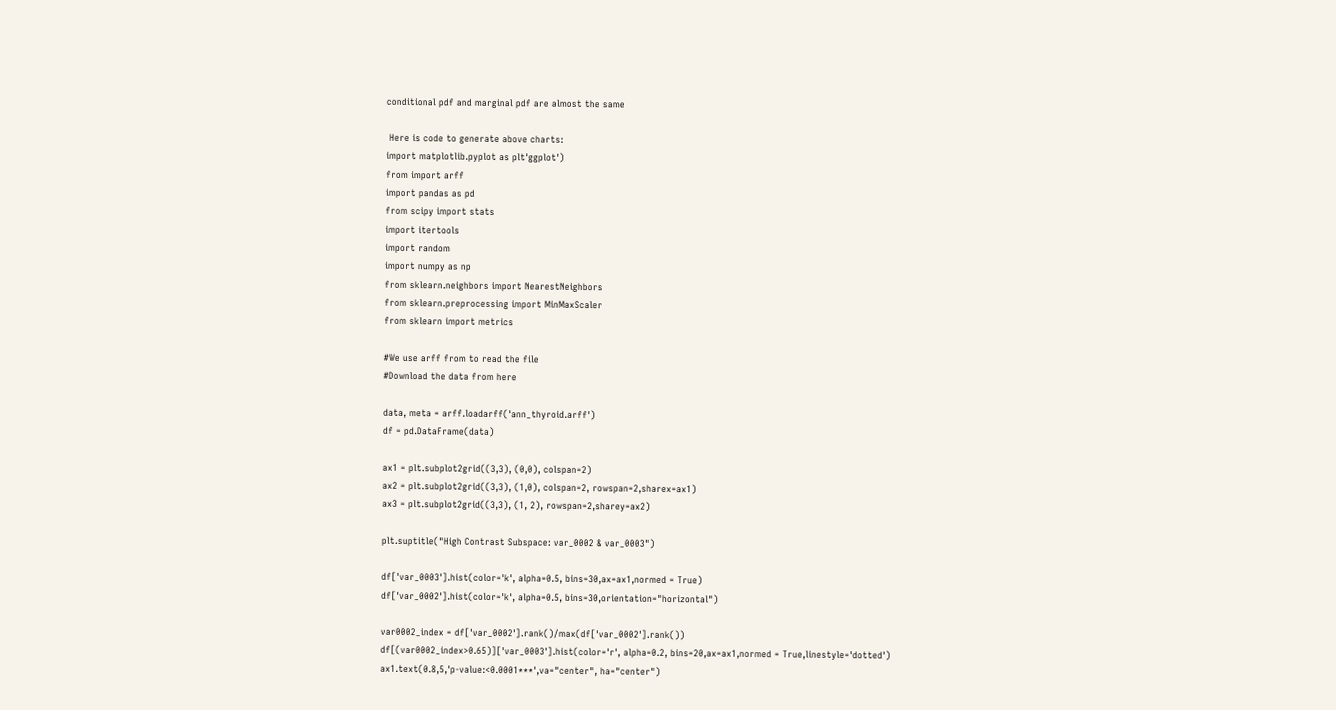conditional pdf and marginal pdf are almost the same

 Here is code to generate above charts:
import matplotlib.pyplot as plt'ggplot')
from import arff
import pandas as pd
from scipy import stats
import itertools
import random
import numpy as np
from sklearn.neighbors import NearestNeighbors
from sklearn.preprocessing import MinMaxScaler
from sklearn import metrics

#We use arff from to read the file
#Download the data from here

data, meta = arff.loadarff('ann_thyroid.arff')
df = pd.DataFrame(data)

ax1 = plt.subplot2grid((3,3), (0,0), colspan=2)
ax2 = plt.subplot2grid((3,3), (1,0), colspan=2, rowspan=2,sharex=ax1)
ax3 = plt.subplot2grid((3,3), (1, 2), rowspan=2,sharey=ax2)

plt.suptitle("High Contrast Subspace: var_0002 & var_0003")

df['var_0003'].hist(color='k', alpha=0.5, bins=30,ax=ax1,normed = True)
df['var_0002'].hist(color='k', alpha=0.5, bins=30,orientation="horizontal")

var0002_index = df['var_0002'].rank()/max(df['var_0002'].rank())
df[(var0002_index>0.65)]['var_0003'].hist(color='r', alpha=0.2, bins=20,ax=ax1,normed = True,linestyle='dotted')
ax1.text(0.8,5,'p-value:<0.0001***',va="center", ha="center")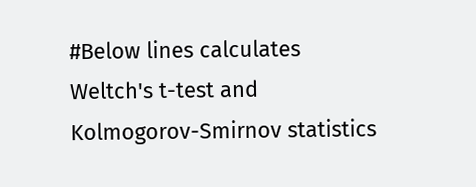#Below lines calculates Weltch's t-test and Kolmogorov-Smirnov statistics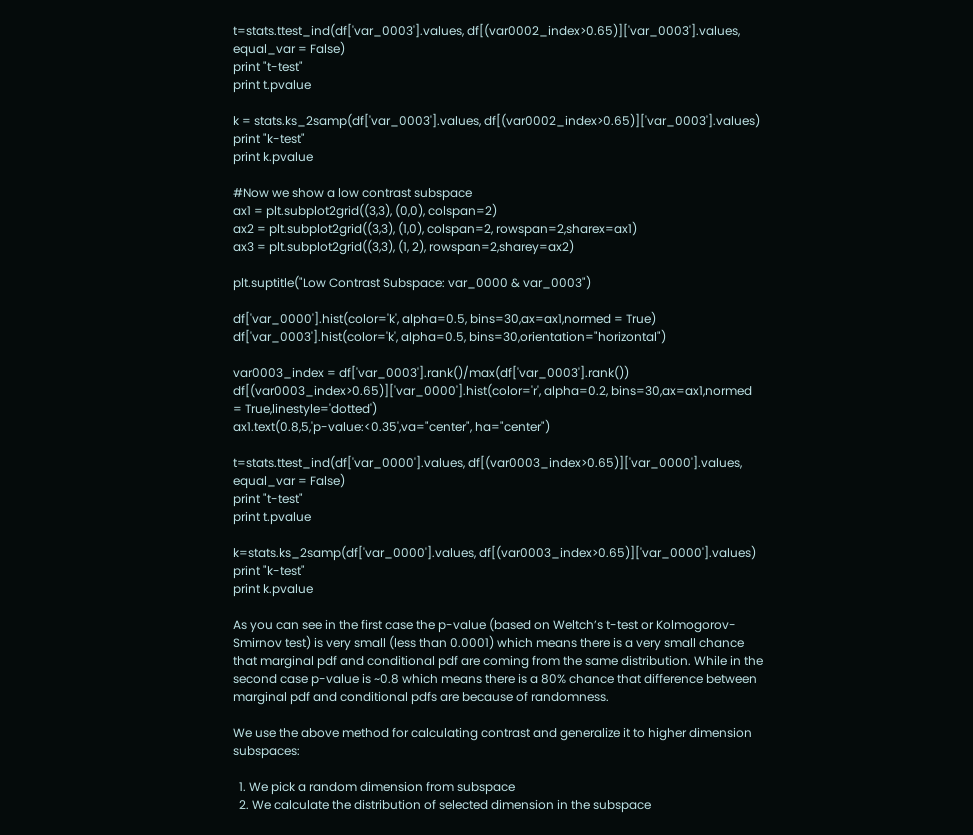t=stats.ttest_ind(df['var_0003'].values, df[(var0002_index>0.65)]['var_0003'].values, equal_var = False)
print "t-test"
print t.pvalue

k = stats.ks_2samp(df['var_0003'].values, df[(var0002_index>0.65)]['var_0003'].values)
print "k-test"
print k.pvalue

#Now we show a low contrast subspace
ax1 = plt.subplot2grid((3,3), (0,0), colspan=2)
ax2 = plt.subplot2grid((3,3), (1,0), colspan=2, rowspan=2,sharex=ax1)
ax3 = plt.subplot2grid((3,3), (1, 2), rowspan=2,sharey=ax2)

plt.suptitle("Low Contrast Subspace: var_0000 & var_0003")

df['var_0000'].hist(color='k', alpha=0.5, bins=30,ax=ax1,normed = True)
df['var_0003'].hist(color='k', alpha=0.5, bins=30,orientation="horizontal")

var0003_index = df['var_0003'].rank()/max(df['var_0003'].rank())
df[(var0003_index>0.65)]['var_0000'].hist(color='r', alpha=0.2, bins=30,ax=ax1,normed = True,linestyle='dotted')
ax1.text(0.8,5,'p-value:<0.35',va="center", ha="center")

t=stats.ttest_ind(df['var_0000'].values, df[(var0003_index>0.65)]['var_0000'].values, equal_var = False)
print "t-test"
print t.pvalue

k=stats.ks_2samp(df['var_0000'].values, df[(var0003_index>0.65)]['var_0000'].values)
print "k-test"
print k.pvalue

As you can see in the first case the p-value (based on Weltch’s t-test or Kolmogorov-Smirnov test) is very small (less than 0.0001) which means there is a very small chance that marginal pdf and conditional pdf are coming from the same distribution. While in the second case p-value is ~0.8 which means there is a 80% chance that difference between marginal pdf and conditional pdfs are because of randomness.

We use the above method for calculating contrast and generalize it to higher dimension subspaces:

  1. We pick a random dimension from subspace
  2. We calculate the distribution of selected dimension in the subspace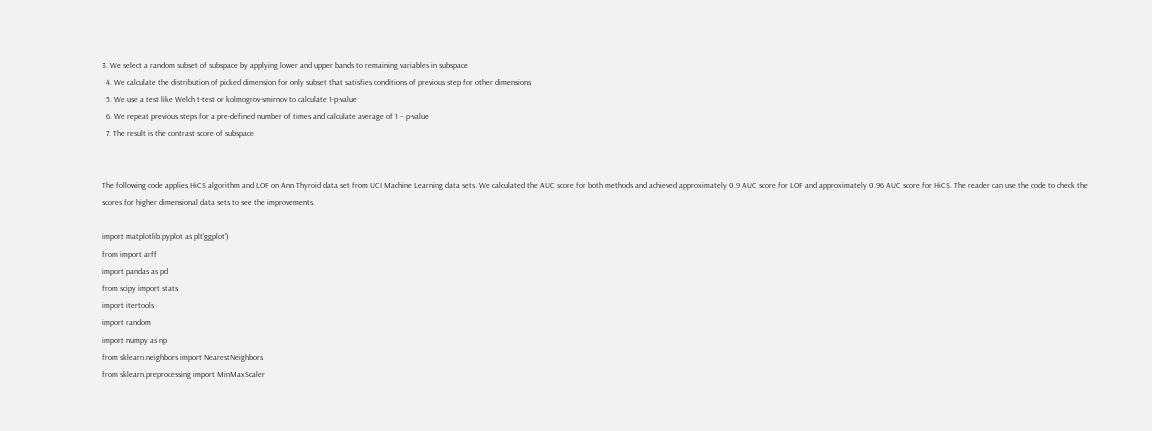3. We select a random subset of subspace by applying lower and upper bands to remaining variables in subspace
  4. We calculate the distribution of picked dimension for only subset that satisfies conditions of previous step for other dimensions
  5. We use a test like Welch t-test or kolmogrov-smirnov to calculate 1-p-value
  6. We repeat previous steps for a pre-defined number of times and calculate average of 1 – p-value
  7. The result is the contrast score of subspace


The following code applies HiCS algorithm and LOF on Ann Thyroid data set from UCI Machine Learning data sets. We calculated the AUC score for both methods and achieved approximately 0.9 AUC score for LOF and approximately 0.96 AUC score for HiCS. The reader can use the code to check the scores for higher dimensional data sets to see the improvements.

import matplotlib.pyplot as plt'ggplot')
from import arff
import pandas as pd
from scipy import stats
import itertools
import random
import numpy as np
from sklearn.neighbors import NearestNeighbors
from sklearn.preprocessing import MinMaxScaler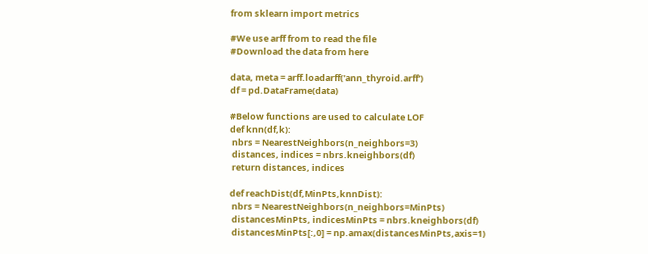from sklearn import metrics

#We use arff from to read the file
#Download the data from here

data, meta = arff.loadarff('ann_thyroid.arff')
df = pd.DataFrame(data)

#Below functions are used to calculate LOF
def knn(df,k):
 nbrs = NearestNeighbors(n_neighbors=3)
 distances, indices = nbrs.kneighbors(df)
 return distances, indices

def reachDist(df,MinPts,knnDist):
 nbrs = NearestNeighbors(n_neighbors=MinPts)
 distancesMinPts, indicesMinPts = nbrs.kneighbors(df)
 distancesMinPts[:,0] = np.amax(distancesMinPts,axis=1)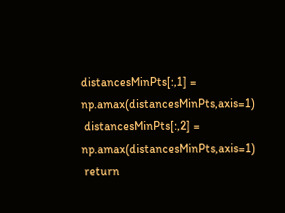distancesMinPts[:,1] = np.amax(distancesMinPts,axis=1)
 distancesMinPts[:,2] = np.amax(distancesMinPts,axis=1)
 return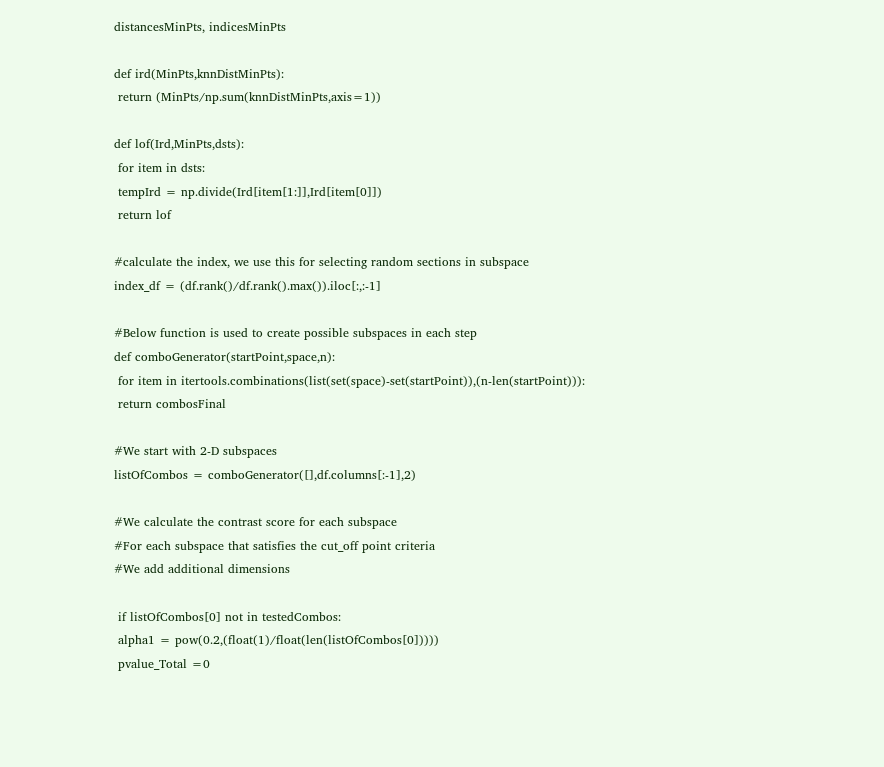distancesMinPts, indicesMinPts

def ird(MinPts,knnDistMinPts):
 return (MinPts/np.sum(knnDistMinPts,axis=1))

def lof(Ird,MinPts,dsts):
 for item in dsts:
 tempIrd = np.divide(Ird[item[1:]],Ird[item[0]])
 return lof

#calculate the index, we use this for selecting random sections in subspace
index_df = (df.rank()/df.rank().max()).iloc[:,:-1]

#Below function is used to create possible subspaces in each step
def comboGenerator(startPoint,space,n):
 for item in itertools.combinations(list(set(space)-set(startPoint)),(n-len(startPoint))):
 return combosFinal

#We start with 2-D subspaces
listOfCombos = comboGenerator([],df.columns[:-1],2)

#We calculate the contrast score for each subspace
#For each subspace that satisfies the cut_off point criteria
#We add additional dimensions

 if listOfCombos[0] not in testedCombos:
 alpha1 = pow(0.2,(float(1)/float(len(listOfCombos[0]))))
 pvalue_Total =0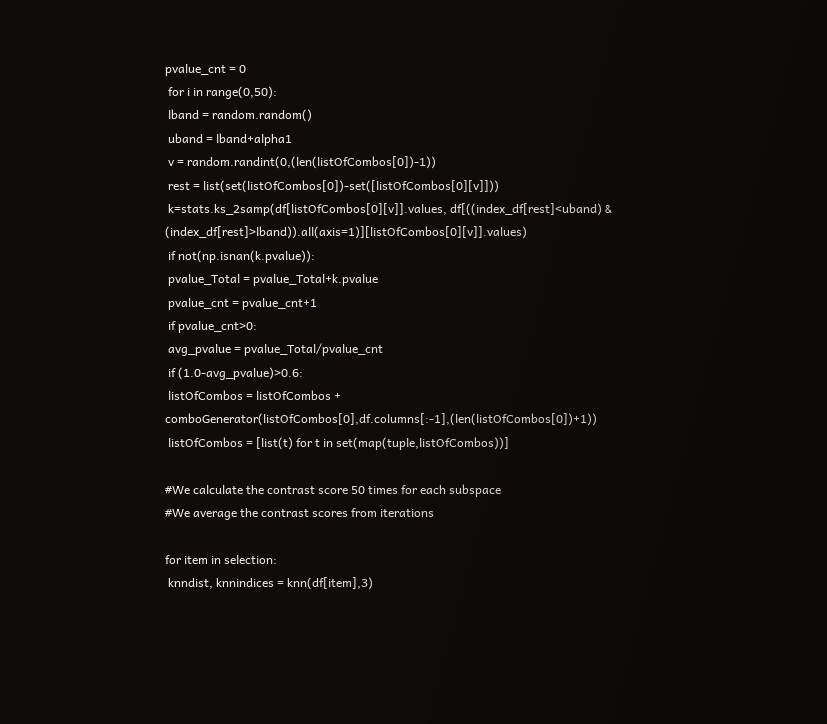pvalue_cnt = 0
 for i in range(0,50):
 lband = random.random()
 uband = lband+alpha1
 v = random.randint(0,(len(listOfCombos[0])-1))
 rest = list(set(listOfCombos[0])-set([listOfCombos[0][v]]))
 k=stats.ks_2samp(df[listOfCombos[0][v]].values, df[((index_df[rest]<uband) & (index_df[rest]>lband)).all(axis=1)][listOfCombos[0][v]].values)
 if not(np.isnan(k.pvalue)):
 pvalue_Total = pvalue_Total+k.pvalue
 pvalue_cnt = pvalue_cnt+1
 if pvalue_cnt>0:
 avg_pvalue = pvalue_Total/pvalue_cnt
 if (1.0-avg_pvalue)>0.6:
 listOfCombos = listOfCombos + comboGenerator(listOfCombos[0],df.columns[:-1],(len(listOfCombos[0])+1))
 listOfCombos = [list(t) for t in set(map(tuple,listOfCombos))]

#We calculate the contrast score 50 times for each subspace
#We average the contrast scores from iterations

for item in selection:
 knndist, knnindices = knn(df[item],3)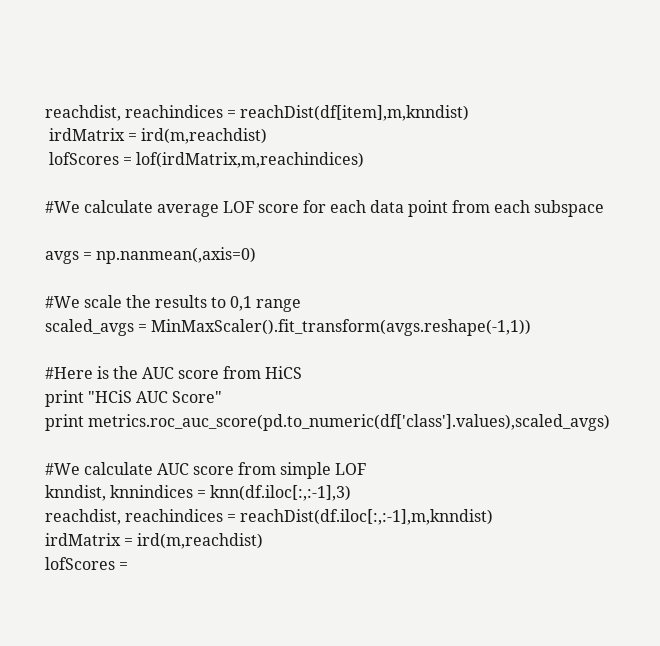reachdist, reachindices = reachDist(df[item],m,knndist)
 irdMatrix = ird(m,reachdist)
 lofScores = lof(irdMatrix,m,reachindices)

#We calculate average LOF score for each data point from each subspace

avgs = np.nanmean(,axis=0)

#We scale the results to 0,1 range
scaled_avgs = MinMaxScaler().fit_transform(avgs.reshape(-1,1))

#Here is the AUC score from HiCS
print "HCiS AUC Score"
print metrics.roc_auc_score(pd.to_numeric(df['class'].values),scaled_avgs)

#We calculate AUC score from simple LOF
knndist, knnindices = knn(df.iloc[:,:-1],3)
reachdist, reachindices = reachDist(df.iloc[:,:-1],m,knndist)
irdMatrix = ird(m,reachdist)
lofScores =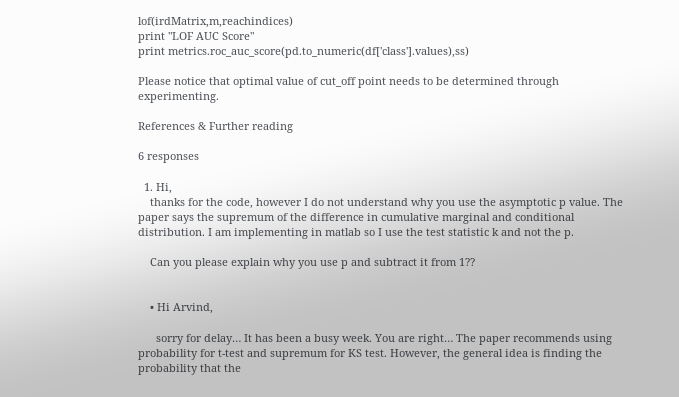lof(irdMatrix,m,reachindices)
print "LOF AUC Score"
print metrics.roc_auc_score(pd.to_numeric(df['class'].values),ss)

Please notice that optimal value of cut_off point needs to be determined through experimenting.

References & Further reading

6 responses

  1. Hi,
    thanks for the code, however I do not understand why you use the asymptotic p value. The paper says the supremum of the difference in cumulative marginal and conditional distribution. I am implementing in matlab so I use the test statistic k and not the p.

    Can you please explain why you use p and subtract it from 1??


    • Hi Arvind,

      sorry for delay… It has been a busy week. You are right… The paper recommends using probability for t-test and supremum for KS test. However, the general idea is finding the probability that the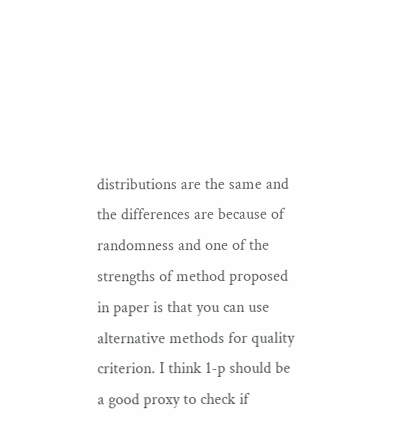distributions are the same and the differences are because of randomness and one of the strengths of method proposed in paper is that you can use alternative methods for quality criterion. I think 1-p should be a good proxy to check if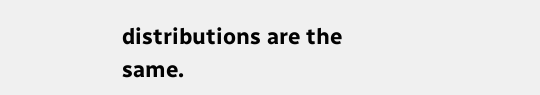distributions are the same.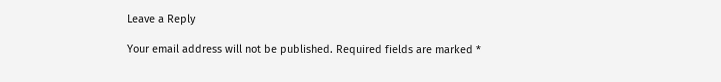Leave a Reply

Your email address will not be published. Required fields are marked *